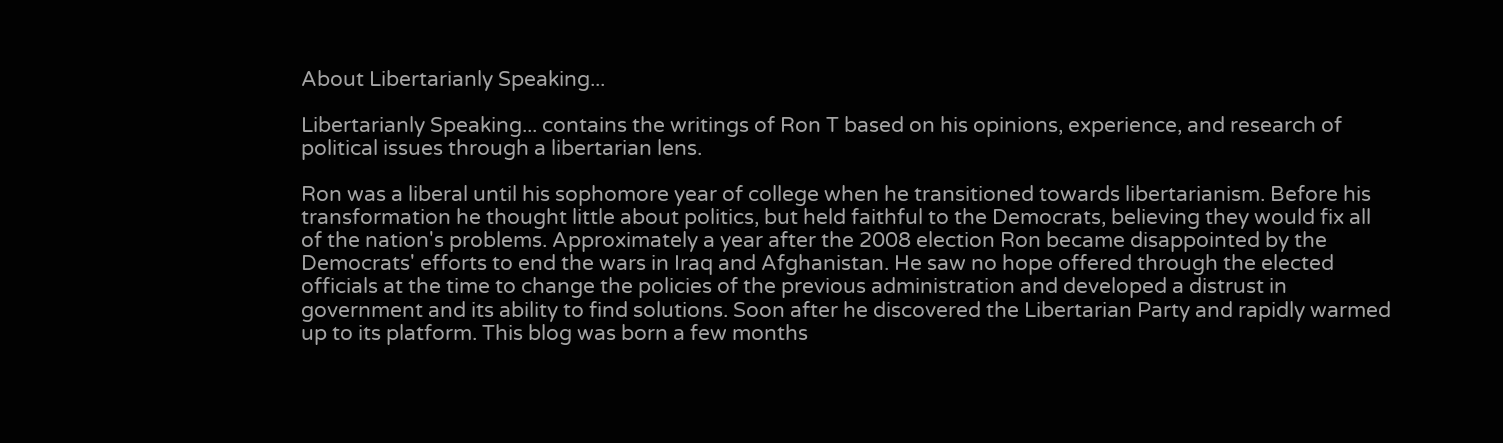About Libertarianly Speaking...

Libertarianly Speaking... contains the writings of Ron T based on his opinions, experience, and research of political issues through a libertarian lens.

Ron was a liberal until his sophomore year of college when he transitioned towards libertarianism. Before his transformation he thought little about politics, but held faithful to the Democrats, believing they would fix all of the nation's problems. Approximately a year after the 2008 election Ron became disappointed by the Democrats' efforts to end the wars in Iraq and Afghanistan. He saw no hope offered through the elected officials at the time to change the policies of the previous administration and developed a distrust in government and its ability to find solutions. Soon after he discovered the Libertarian Party and rapidly warmed up to its platform. This blog was born a few months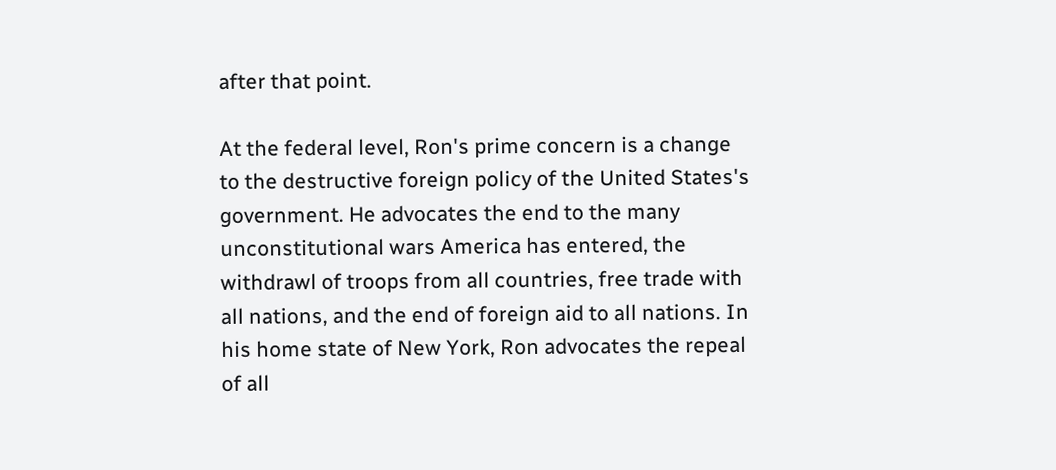after that point.

At the federal level, Ron's prime concern is a change to the destructive foreign policy of the United States's government. He advocates the end to the many unconstitutional wars America has entered, the withdrawl of troops from all countries, free trade with all nations, and the end of foreign aid to all nations. In his home state of New York, Ron advocates the repeal of all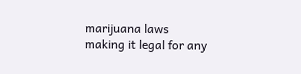marijuana laws making it legal for any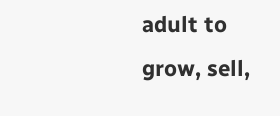adult to grow, sell,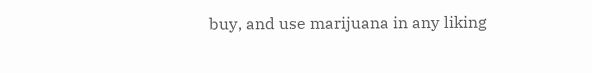buy, and use marijuana in any liking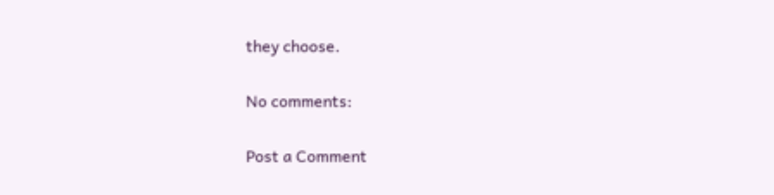they choose.

No comments:

Post a Comment